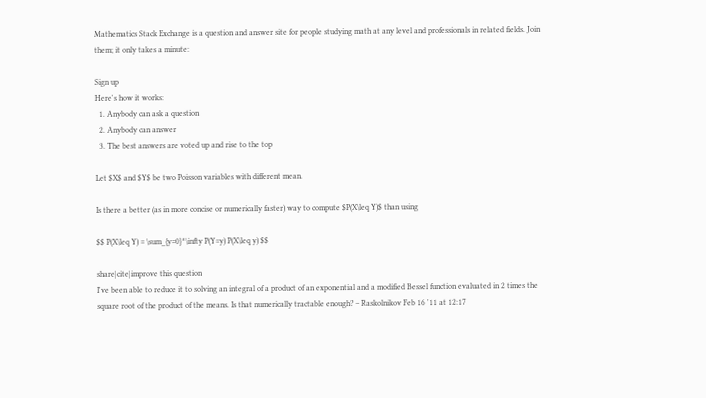Mathematics Stack Exchange is a question and answer site for people studying math at any level and professionals in related fields. Join them; it only takes a minute:

Sign up
Here's how it works:
  1. Anybody can ask a question
  2. Anybody can answer
  3. The best answers are voted up and rise to the top

Let $X$ and $Y$ be two Poisson variables with different mean.

Is there a better (as in more concise or numerically faster) way to compute $P(X\leq Y)$ than using

$$ P(X\leq Y) = \sum_{y=0}^\infty P(Y=y) P(X\leq y) $$

share|cite|improve this question
I've been able to reduce it to solving an integral of a product of an exponential and a modified Bessel function evaluated in 2 times the square root of the product of the means. Is that numerically tractable enough? – Raskolnikov Feb 16 '11 at 12:17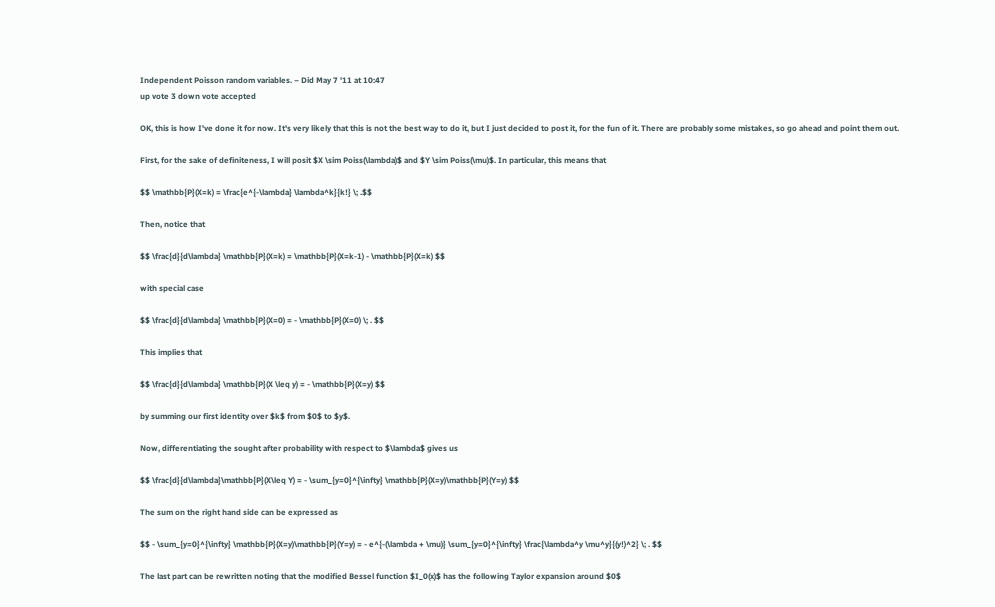Independent Poisson random variables. – Did May 7 '11 at 10:47
up vote 3 down vote accepted

OK, this is how I've done it for now. It's very likely that this is not the best way to do it, but I just decided to post it, for the fun of it. There are probably some mistakes, so go ahead and point them out.

First, for the sake of definiteness, I will posit $X \sim Poiss(\lambda)$ and $Y \sim Poiss(\mu)$. In particular, this means that

$$ \mathbb{P}(X=k) = \frac{e^{-\lambda} \lambda^k}{k!} \; .$$

Then, notice that

$$ \frac{d}{d\lambda} \mathbb{P}(X=k) = \mathbb{P}(X=k-1) - \mathbb{P}(X=k) $$

with special case

$$ \frac{d}{d\lambda} \mathbb{P}(X=0) = - \mathbb{P}(X=0) \; . $$

This implies that

$$ \frac{d}{d\lambda} \mathbb{P}(X \leq y) = - \mathbb{P}(X=y) $$

by summing our first identity over $k$ from $0$ to $y$.

Now, differentiating the sought after probability with respect to $\lambda$ gives us

$$ \frac{d}{d\lambda}\mathbb{P}(X\leq Y) = - \sum_{y=0}^{\infty} \mathbb{P}(X=y)\mathbb{P}(Y=y) $$

The sum on the right hand side can be expressed as

$$ - \sum_{y=0}^{\infty} \mathbb{P}(X=y)\mathbb{P}(Y=y) = - e^{-(\lambda + \mu)} \sum_{y=0}^{\infty} \frac{\lambda^y \mu^y}{(y!)^2} \; . $$

The last part can be rewritten noting that the modified Bessel function $I_0(x)$ has the following Taylor expansion around $0$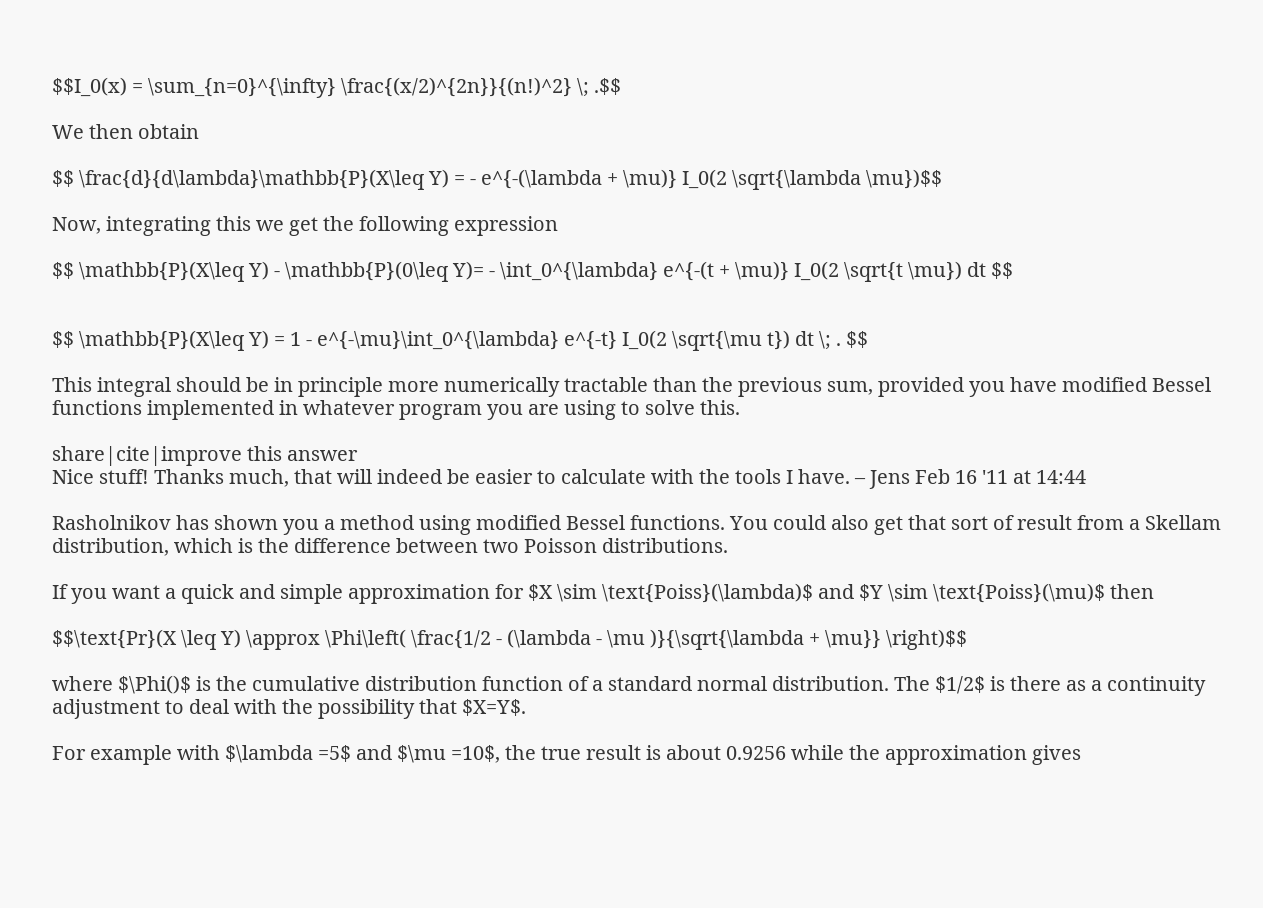$$I_0(x) = \sum_{n=0}^{\infty} \frac{(x/2)^{2n}}{(n!)^2} \; .$$

We then obtain

$$ \frac{d}{d\lambda}\mathbb{P}(X\leq Y) = - e^{-(\lambda + \mu)} I_0(2 \sqrt{\lambda \mu})$$

Now, integrating this we get the following expression

$$ \mathbb{P}(X\leq Y) - \mathbb{P}(0\leq Y)= - \int_0^{\lambda} e^{-(t + \mu)} I_0(2 \sqrt{t \mu}) dt $$


$$ \mathbb{P}(X\leq Y) = 1 - e^{-\mu}\int_0^{\lambda} e^{-t} I_0(2 \sqrt{\mu t}) dt \; . $$

This integral should be in principle more numerically tractable than the previous sum, provided you have modified Bessel functions implemented in whatever program you are using to solve this.

share|cite|improve this answer
Nice stuff! Thanks much, that will indeed be easier to calculate with the tools I have. – Jens Feb 16 '11 at 14:44

Rasholnikov has shown you a method using modified Bessel functions. You could also get that sort of result from a Skellam distribution, which is the difference between two Poisson distributions.

If you want a quick and simple approximation for $X \sim \text{Poiss}(\lambda)$ and $Y \sim \text{Poiss}(\mu)$ then

$$\text{Pr}(X \leq Y) \approx \Phi\left( \frac{1/2 - (\lambda - \mu )}{\sqrt{\lambda + \mu}} \right)$$

where $\Phi()$ is the cumulative distribution function of a standard normal distribution. The $1/2$ is there as a continuity adjustment to deal with the possibility that $X=Y$.

For example with $\lambda =5$ and $\mu =10$, the true result is about 0.9256 while the approximation gives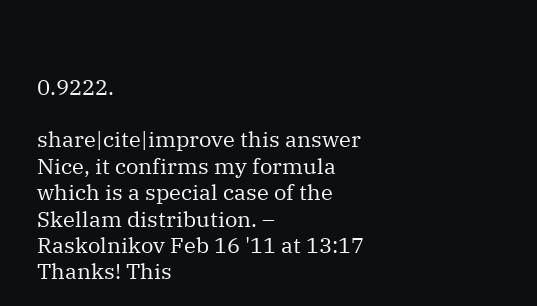0.9222.

share|cite|improve this answer
Nice, it confirms my formula which is a special case of the Skellam distribution. – Raskolnikov Feb 16 '11 at 13:17
Thanks! This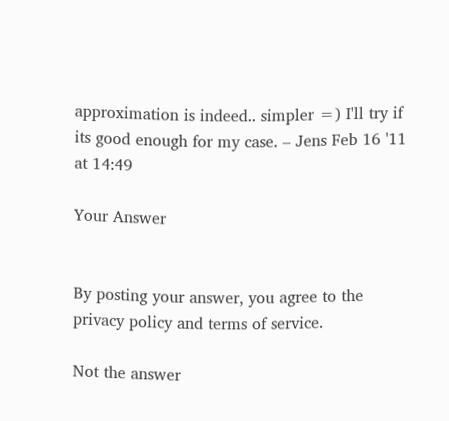approximation is indeed.. simpler =) I'll try if its good enough for my case. – Jens Feb 16 '11 at 14:49

Your Answer


By posting your answer, you agree to the privacy policy and terms of service.

Not the answer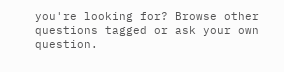you're looking for? Browse other questions tagged or ask your own question.